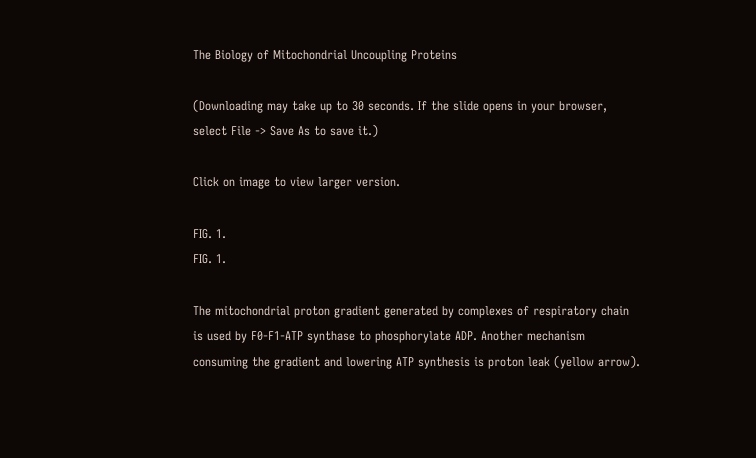The Biology of Mitochondrial Uncoupling Proteins

(Downloading may take up to 30 seconds. If the slide opens in your browser, select File -> Save As to save it.)

Click on image to view larger version.

FIG. 1.
FIG. 1.

The mitochondrial proton gradient generated by complexes of respiratory chain is used by F0-F1-ATP synthase to phosphorylate ADP. Another mechanism consuming the gradient and lowering ATP synthesis is proton leak (yellow arrow).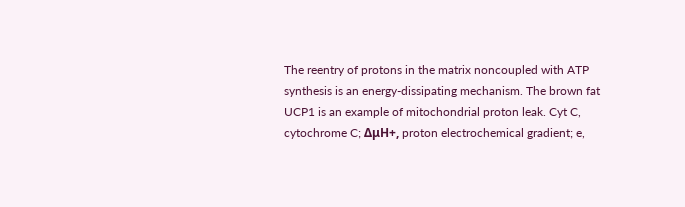The reentry of protons in the matrix noncoupled with ATP synthesis is an energy-dissipating mechanism. The brown fat UCP1 is an example of mitochondrial proton leak. Cyt C, cytochrome C; ΔμH+, proton electrochemical gradient; e,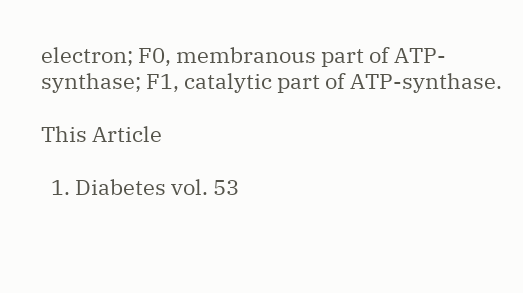electron; F0, membranous part of ATP-synthase; F1, catalytic part of ATP-synthase.

This Article

  1. Diabetes vol. 53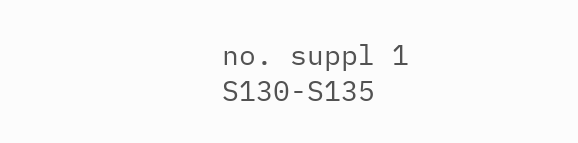no. suppl 1 S130-S135